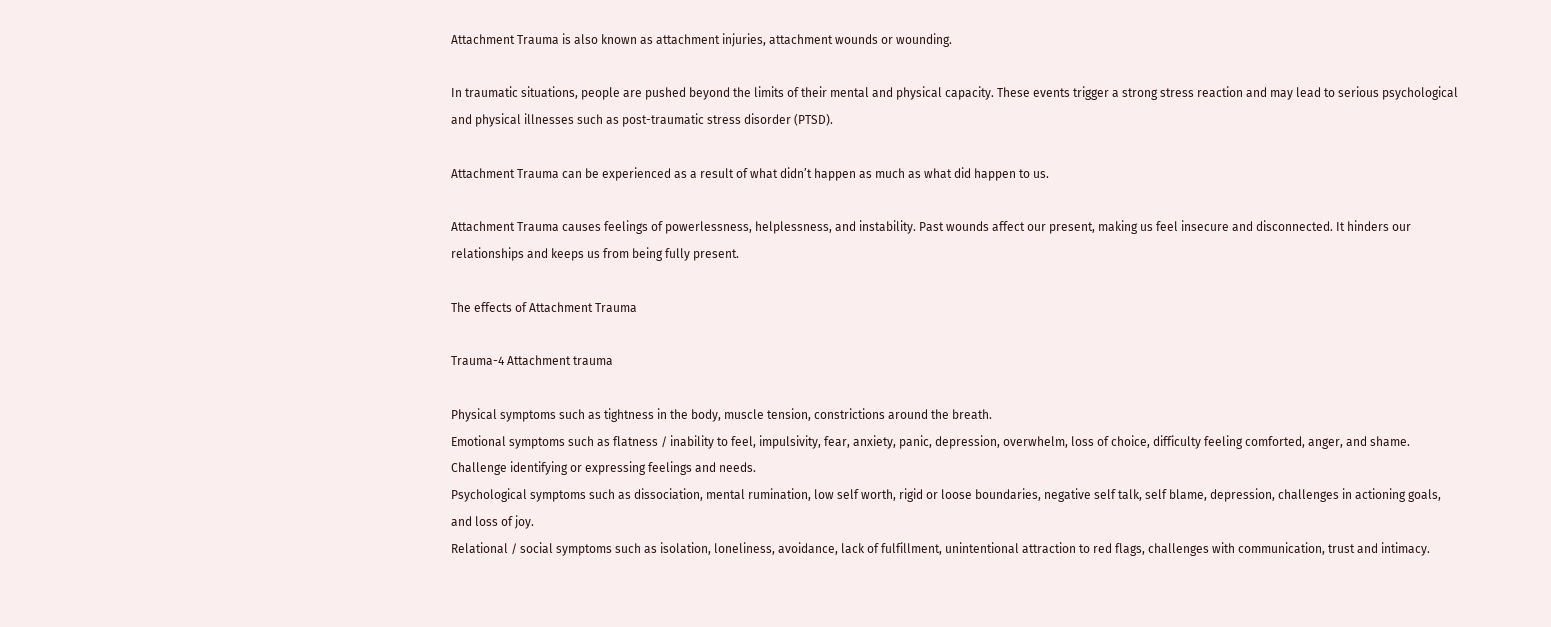Attachment Trauma is also known as attachment injuries, attachment wounds or wounding.

In traumatic situations, people are pushed beyond the limits of their mental and physical capacity. These events trigger a strong stress reaction and may lead to serious psychological and physical illnesses such as post-traumatic stress disorder (PTSD).

Attachment Trauma can be experienced as a result of what didn’t happen as much as what did happen to us.

Attachment Trauma causes feelings of powerlessness, helplessness, and instability. Past wounds affect our present, making us feel insecure and disconnected. It hinders our relationships and keeps us from being fully present.

The effects of Attachment Trauma

Trauma-4 Attachment trauma

Physical symptoms such as tightness in the body, muscle tension, constrictions around the breath.
Emotional symptoms such as flatness / inability to feel, impulsivity, fear, anxiety, panic, depression, overwhelm, loss of choice, difficulty feeling comforted, anger, and shame. Challenge identifying or expressing feelings and needs.
Psychological symptoms such as dissociation, mental rumination, low self worth, rigid or loose boundaries, negative self talk, self blame, depression, challenges in actioning goals, and loss of joy.
Relational / social symptoms such as isolation, loneliness, avoidance, lack of fulfillment, unintentional attraction to red flags, challenges with communication, trust and intimacy.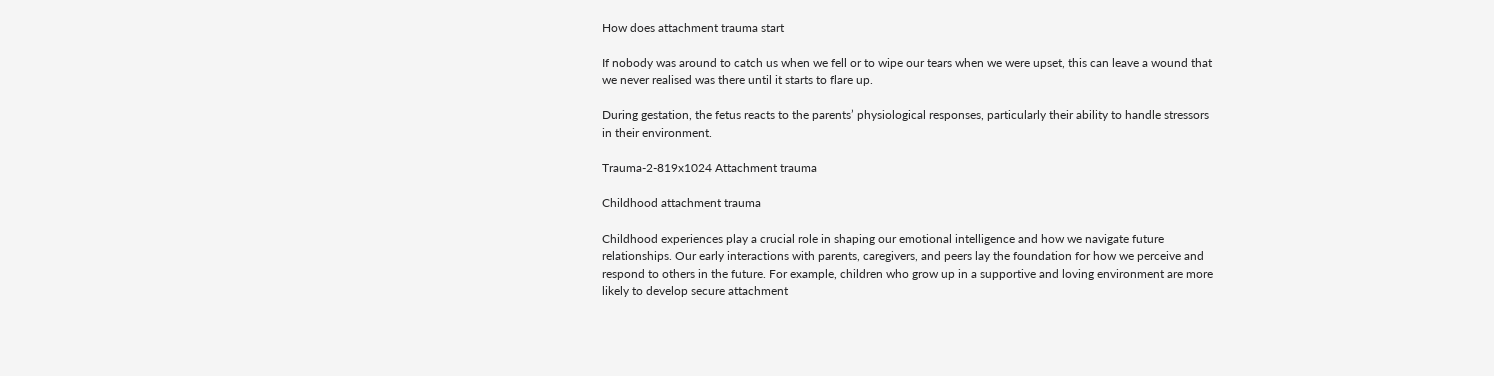How does attachment trauma start

If nobody was around to catch us when we fell or to wipe our tears when we were upset, this can leave a wound that we never realised was there until it starts to flare up.

During gestation, the fetus reacts to the parents’ physiological responses, particularly their ability to handle stressors in their environment.

Trauma-2-819x1024 Attachment trauma

Childhood attachment trauma

Childhood experiences play a crucial role in shaping our emotional intelligence and how we navigate future relationships. Our early interactions with parents, caregivers, and peers lay the foundation for how we perceive and respond to others in the future. For example, children who grow up in a supportive and loving environment are more likely to develop secure attachment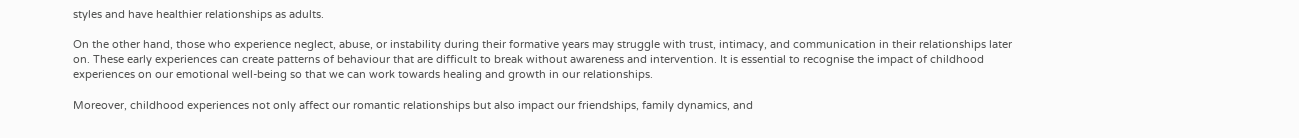styles and have healthier relationships as adults.

On the other hand, those who experience neglect, abuse, or instability during their formative years may struggle with trust, intimacy, and communication in their relationships later on. These early experiences can create patterns of behaviour that are difficult to break without awareness and intervention. It is essential to recognise the impact of childhood experiences on our emotional well-being so that we can work towards healing and growth in our relationships.

Moreover, childhood experiences not only affect our romantic relationships but also impact our friendships, family dynamics, and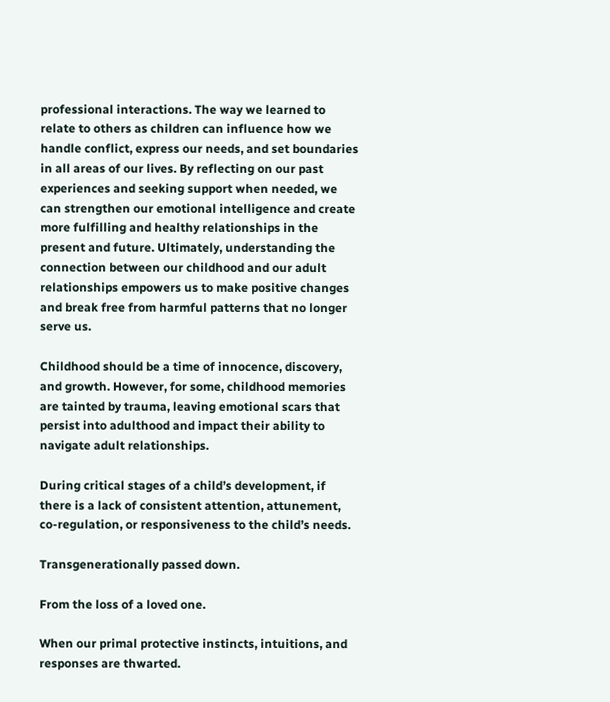professional interactions. The way we learned to relate to others as children can influence how we handle conflict, express our needs, and set boundaries in all areas of our lives. By reflecting on our past experiences and seeking support when needed, we can strengthen our emotional intelligence and create more fulfilling and healthy relationships in the present and future. Ultimately, understanding the connection between our childhood and our adult relationships empowers us to make positive changes and break free from harmful patterns that no longer serve us.

Childhood should be a time of innocence, discovery, and growth. However, for some, childhood memories are tainted by trauma, leaving emotional scars that persist into adulthood and impact their ability to navigate adult relationships.

During critical stages of a child’s development, if there is a lack of consistent attention, attunement, co-regulation, or responsiveness to the child’s needs.

Transgenerationally passed down.

From the loss of a loved one.

When our primal protective instincts, intuitions, and responses are thwarted.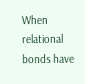When relational bonds have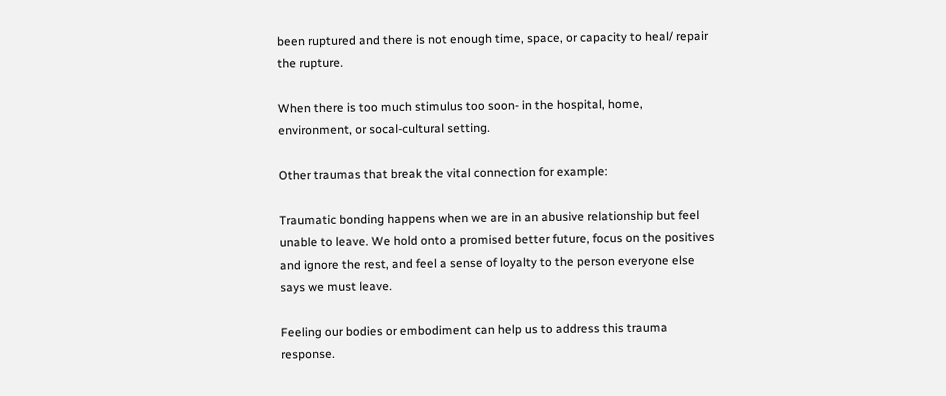been ruptured and there is not enough time, space, or capacity to heal/ repair the rupture.

When there is too much stimulus too soon- in the hospital, home, environment, or socal-cultural setting.

Other traumas that break the vital connection for example:

Traumatic bonding happens when we are in an abusive relationship but feel unable to leave. We hold onto a promised better future, focus on the positives and ignore the rest, and feel a sense of loyalty to the person everyone else says we must leave.

Feeling our bodies or embodiment can help us to address this trauma response.